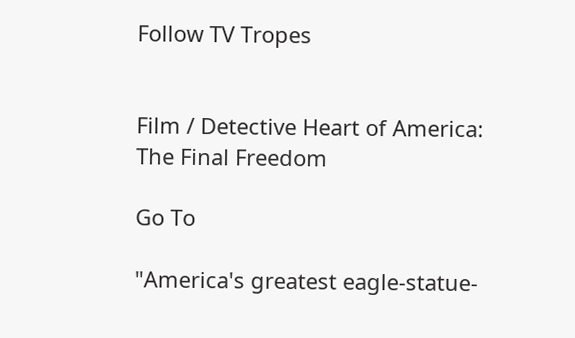Follow TV Tropes


Film / Detective Heart of America: The Final Freedom

Go To

"America's greatest eagle-statue-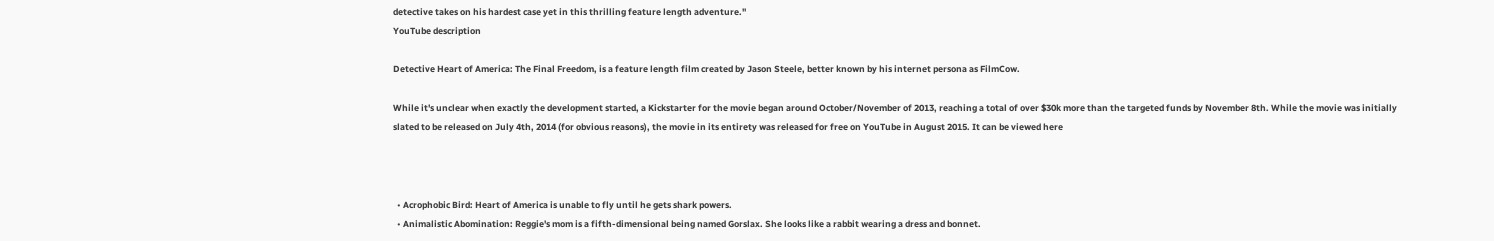detective takes on his hardest case yet in this thrilling feature length adventure."
YouTube description

Detective Heart of America: The Final Freedom, is a feature length film created by Jason Steele, better known by his internet persona as FilmCow.

While it's unclear when exactly the development started, a Kickstarter for the movie began around October/November of 2013, reaching a total of over $30k more than the targeted funds by November 8th. While the movie was initially slated to be released on July 4th, 2014 (for obvious reasons), the movie in its entirety was released for free on YouTube in August 2015. It can be viewed here



  • Acrophobic Bird: Heart of America is unable to fly until he gets shark powers.
  • Animalistic Abomination: Reggie's mom is a fifth-dimensional being named Gorslax. She looks like a rabbit wearing a dress and bonnet.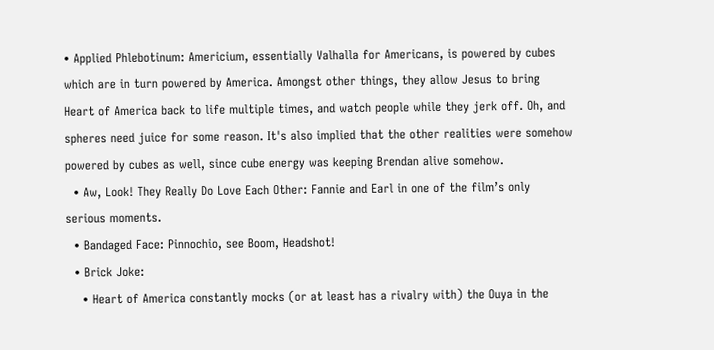• Applied Phlebotinum: Americium, essentially Valhalla for Americans, is powered by cubes which are in turn powered by America. Amongst other things, they allow Jesus to bring Heart of America back to life multiple times, and watch people while they jerk off. Oh, and spheres need juice for some reason. It's also implied that the other realities were somehow powered by cubes as well, since cube energy was keeping Brendan alive somehow.
  • Aw, Look! They Really Do Love Each Other: Fannie and Earl in one of the film’s only serious moments.
  • Bandaged Face: Pinnochio, see Boom, Headshot!
  • Brick Joke:
    • Heart of America constantly mocks (or at least has a rivalry with) the Ouya in the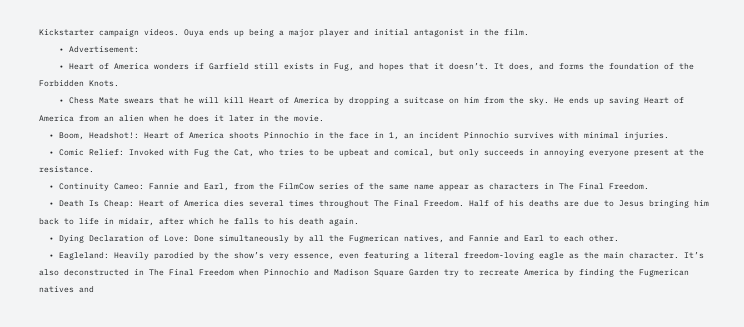Kickstarter campaign videos. Ouya ends up being a major player and initial antagonist in the film.
    • Advertisement:
    • Heart of America wonders if Garfield still exists in Fug, and hopes that it doesn’t. It does, and forms the foundation of the Forbidden Knots.
    • Chess Mate swears that he will kill Heart of America by dropping a suitcase on him from the sky. He ends up saving Heart of America from an alien when he does it later in the movie.
  • Boom, Headshot!: Heart of America shoots Pinnochio in the face in 1, an incident Pinnochio survives with minimal injuries.
  • Comic Relief: Invoked with Fug the Cat, who tries to be upbeat and comical, but only succeeds in annoying everyone present at the resistance.
  • Continuity Cameo: Fannie and Earl, from the FilmCow series of the same name appear as characters in The Final Freedom.
  • Death Is Cheap: Heart of America dies several times throughout The Final Freedom. Half of his deaths are due to Jesus bringing him back to life in midair, after which he falls to his death again.
  • Dying Declaration of Love: Done simultaneously by all the Fugmerican natives, and Fannie and Earl to each other.
  • Eagleland: Heavily parodied by the show’s very essence, even featuring a literal freedom-loving eagle as the main character. It’s also deconstructed in The Final Freedom when Pinnochio and Madison Square Garden try to recreate America by finding the Fugmerican natives and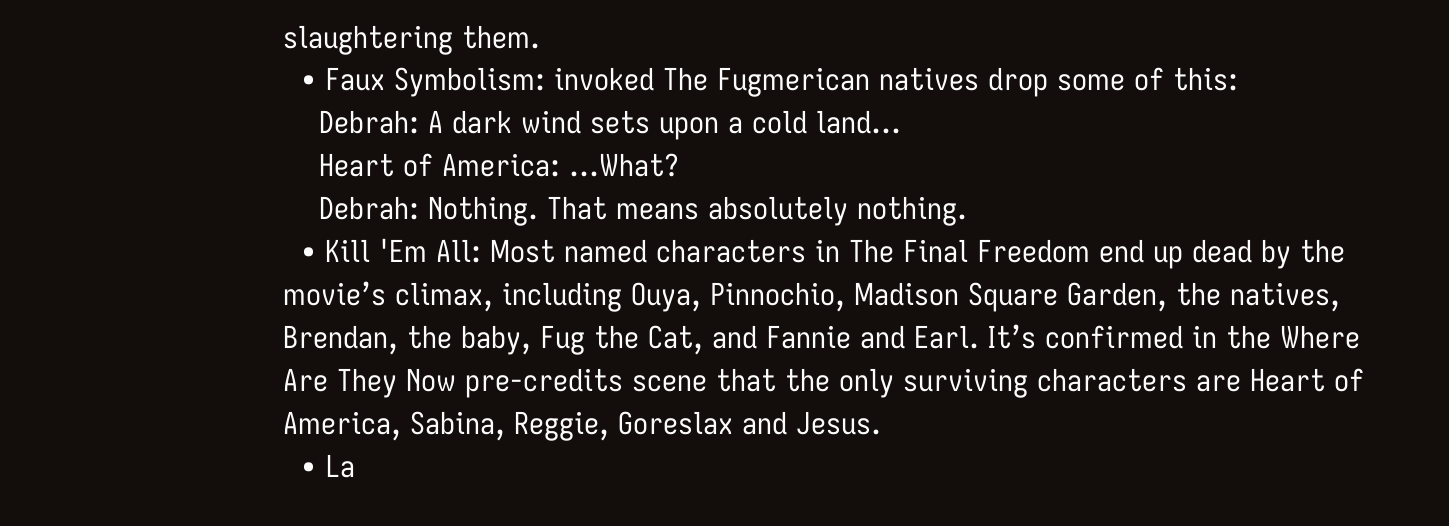slaughtering them.
  • Faux Symbolism: invoked The Fugmerican natives drop some of this:
    Debrah: A dark wind sets upon a cold land…
    Heart of America: …What?
    Debrah: Nothing. That means absolutely nothing.
  • Kill 'Em All: Most named characters in The Final Freedom end up dead by the movie’s climax, including Ouya, Pinnochio, Madison Square Garden, the natives, Brendan, the baby, Fug the Cat, and Fannie and Earl. It’s confirmed in the Where Are They Now pre-credits scene that the only surviving characters are Heart of America, Sabina, Reggie, Goreslax and Jesus.
  • La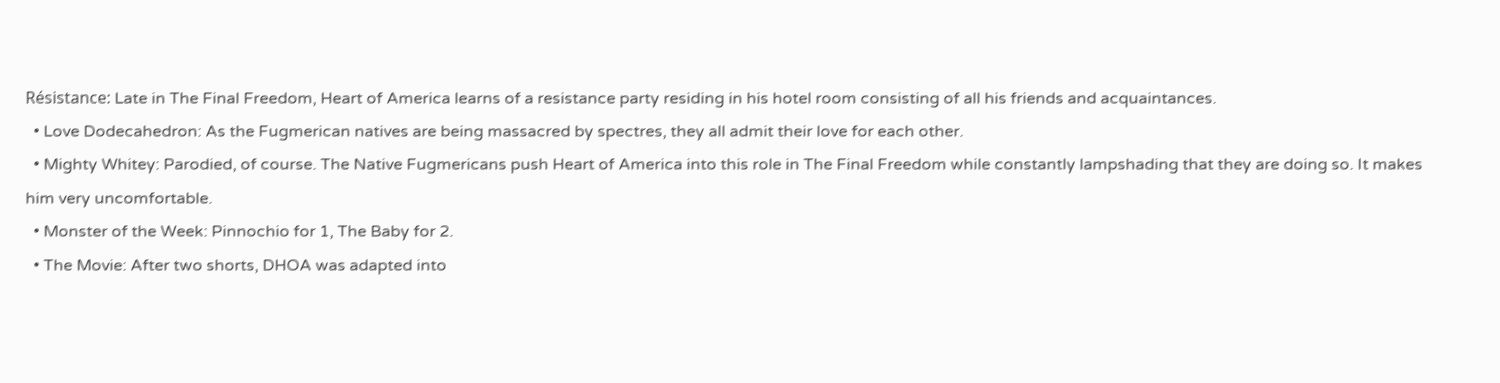Résistance: Late in The Final Freedom, Heart of America learns of a resistance party residing in his hotel room consisting of all his friends and acquaintances.
  • Love Dodecahedron: As the Fugmerican natives are being massacred by spectres, they all admit their love for each other.
  • Mighty Whitey: Parodied, of course. The Native Fugmericans push Heart of America into this role in The Final Freedom while constantly lampshading that they are doing so. It makes him very uncomfortable.
  • Monster of the Week: Pinnochio for 1, The Baby for 2.
  • The Movie: After two shorts, DHOA was adapted into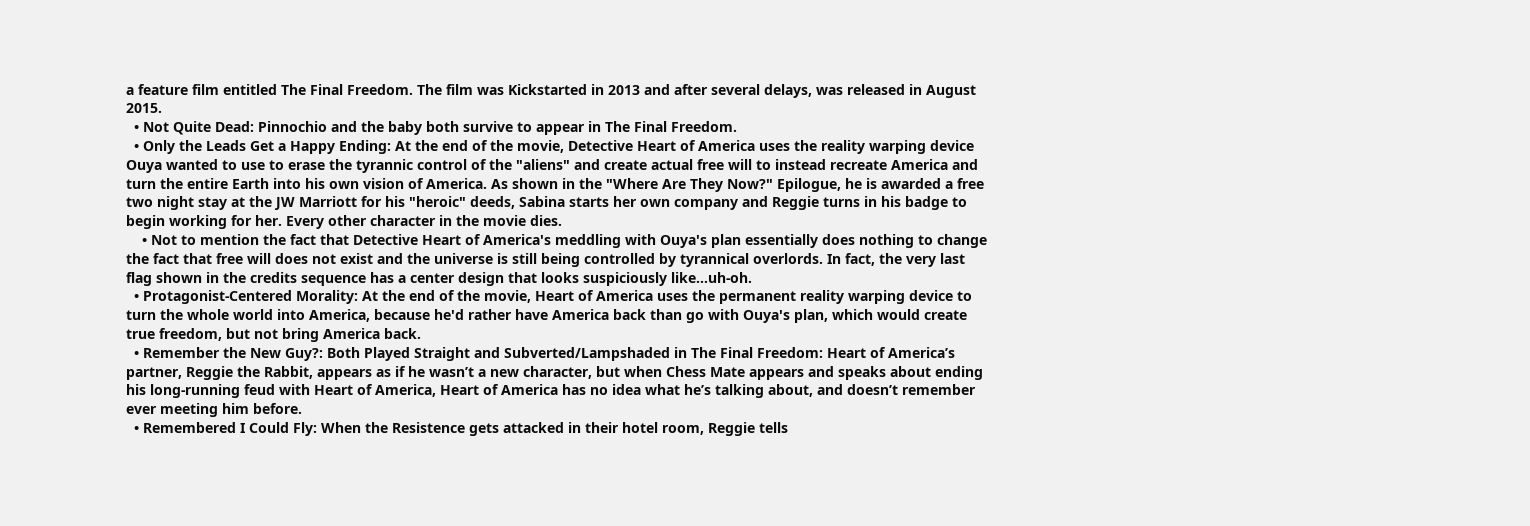a feature film entitled The Final Freedom. The film was Kickstarted in 2013 and after several delays, was released in August 2015.
  • Not Quite Dead: Pinnochio and the baby both survive to appear in The Final Freedom.
  • Only the Leads Get a Happy Ending: At the end of the movie, Detective Heart of America uses the reality warping device Ouya wanted to use to erase the tyrannic control of the "aliens" and create actual free will to instead recreate America and turn the entire Earth into his own vision of America. As shown in the "Where Are They Now?" Epilogue, he is awarded a free two night stay at the JW Marriott for his "heroic" deeds, Sabina starts her own company and Reggie turns in his badge to begin working for her. Every other character in the movie dies.
    • Not to mention the fact that Detective Heart of America's meddling with Ouya's plan essentially does nothing to change the fact that free will does not exist and the universe is still being controlled by tyrannical overlords. In fact, the very last flag shown in the credits sequence has a center design that looks suspiciously like...uh-oh.
  • Protagonist-Centered Morality: At the end of the movie, Heart of America uses the permanent reality warping device to turn the whole world into America, because he'd rather have America back than go with Ouya's plan, which would create true freedom, but not bring America back.
  • Remember the New Guy?: Both Played Straight and Subverted/Lampshaded in The Final Freedom: Heart of America’s partner, Reggie the Rabbit, appears as if he wasn’t a new character, but when Chess Mate appears and speaks about ending his long-running feud with Heart of America, Heart of America has no idea what he’s talking about, and doesn’t remember ever meeting him before.
  • Remembered I Could Fly: When the Resistence gets attacked in their hotel room, Reggie tells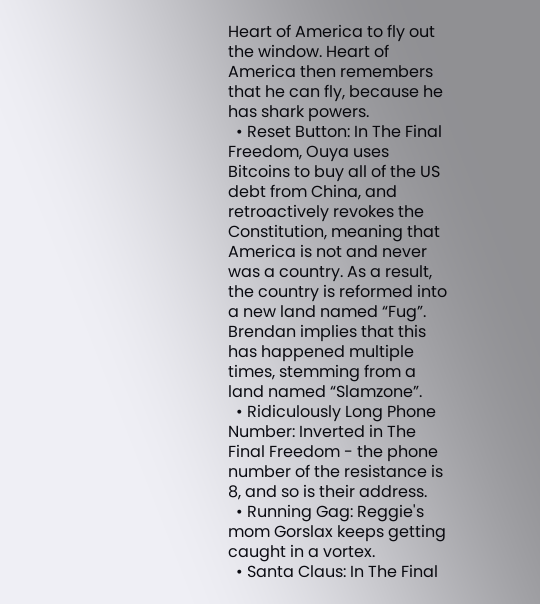Heart of America to fly out the window. Heart of America then remembers that he can fly, because he has shark powers.
  • Reset Button: In The Final Freedom, Ouya uses Bitcoins to buy all of the US debt from China, and retroactively revokes the Constitution, meaning that America is not and never was a country. As a result, the country is reformed into a new land named “Fug”. Brendan implies that this has happened multiple times, stemming from a land named “Slamzone”.
  • Ridiculously Long Phone Number: Inverted in The Final Freedom - the phone number of the resistance is 8, and so is their address.
  • Running Gag: Reggie's mom Gorslax keeps getting caught in a vortex.
  • Santa Claus: In The Final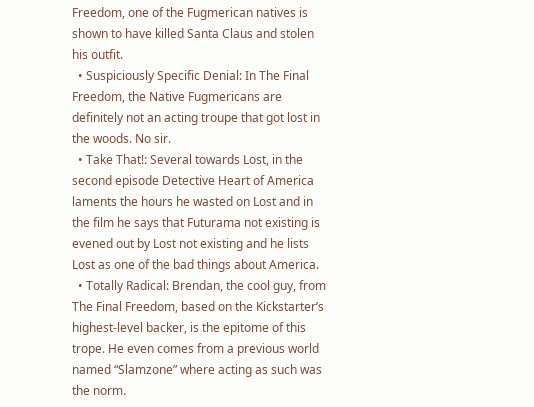Freedom, one of the Fugmerican natives is shown to have killed Santa Claus and stolen his outfit.
  • Suspiciously Specific Denial: In The Final Freedom, the Native Fugmericans are definitely not an acting troupe that got lost in the woods. No sir.
  • Take That!: Several towards Lost, in the second episode Detective Heart of America laments the hours he wasted on Lost and in the film he says that Futurama not existing is evened out by Lost not existing and he lists Lost as one of the bad things about America.
  • Totally Radical: Brendan, the cool guy, from The Final Freedom, based on the Kickstarter’s highest-level backer, is the epitome of this trope. He even comes from a previous world named “Slamzone” where acting as such was the norm.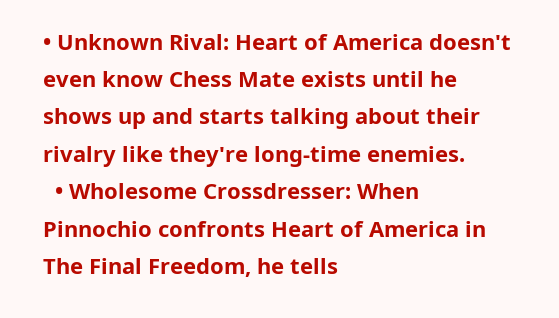• Unknown Rival: Heart of America doesn't even know Chess Mate exists until he shows up and starts talking about their rivalry like they're long-time enemies.
  • Wholesome Crossdresser: When Pinnochio confronts Heart of America in The Final Freedom, he tells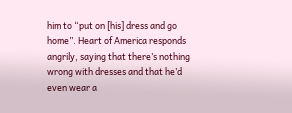him to “put on [his] dress and go home”. Heart of America responds angrily, saying that there’s nothing wrong with dresses and that he’d even wear a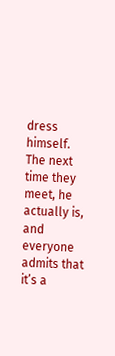dress himself. The next time they meet, he actually is, and everyone admits that it’s a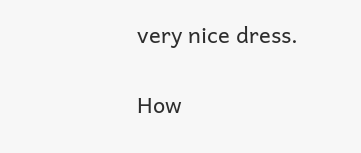very nice dress.

How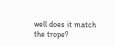well does it match the trope?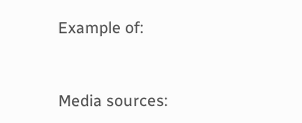Example of:


Media sources: